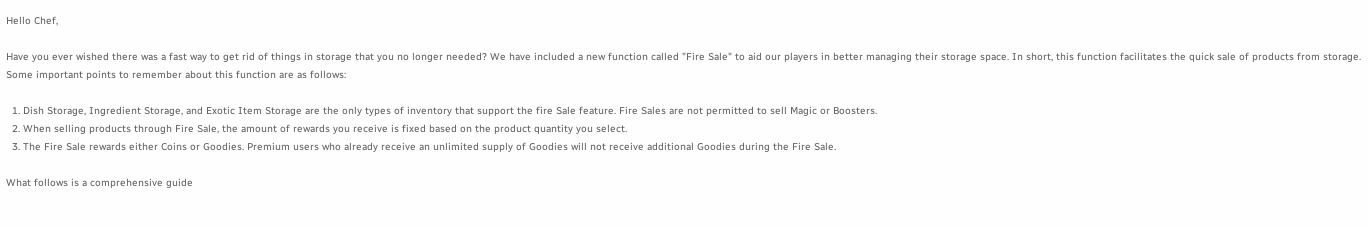Hello Chef,

Have you ever wished there was a fast way to get rid of things in storage that you no longer needed? We have included a new function called "Fire Sale" to aid our players in better managing their storage space. In short, this function facilitates the quick sale of products from storage. Some important points to remember about this function are as follows:

  1. Dish Storage, Ingredient Storage, and Exotic Item Storage are the only types of inventory that support the fire Sale feature. Fire Sales are not permitted to sell Magic or Boosters.
  2. When selling products through Fire Sale, the amount of rewards you receive is fixed based on the product quantity you select.
  3. The Fire Sale rewards either Coins or Goodies. Premium users who already receive an unlimited supply of Goodies will not receive additional Goodies during the Fire Sale.

What follows is a comprehensive guide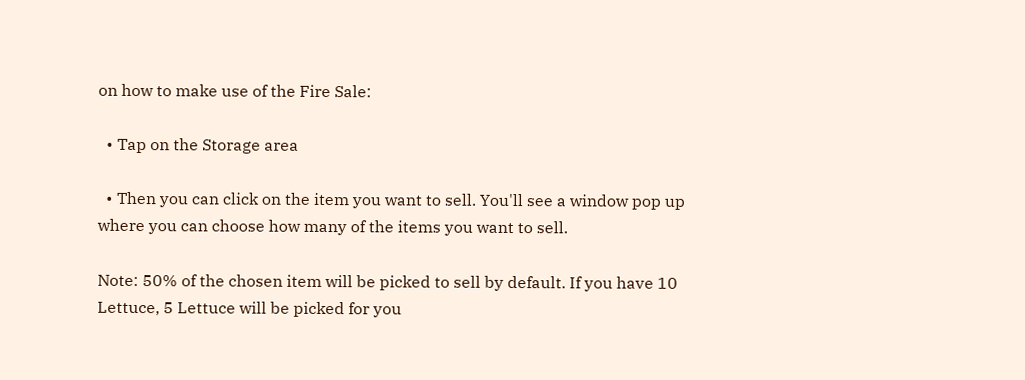on how to make use of the Fire Sale:

  • Tap on the Storage area

  • Then you can click on the item you want to sell. You'll see a window pop up where you can choose how many of the items you want to sell.

Note: 50% of the chosen item will be picked to sell by default. If you have 10 Lettuce, 5 Lettuce will be picked for you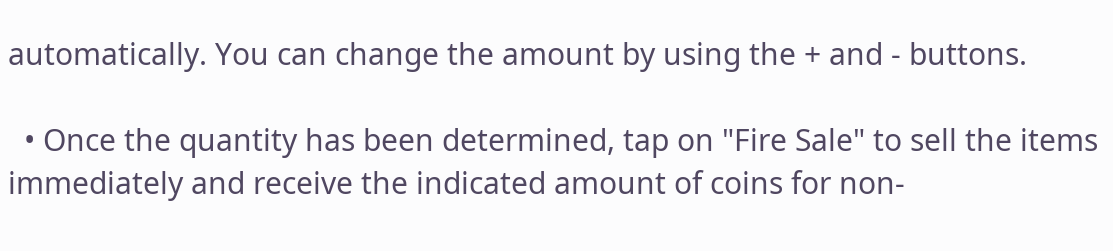automatically. You can change the amount by using the + and - buttons.

  • Once the quantity has been determined, tap on "Fire Sale" to sell the items immediately and receive the indicated amount of coins for non-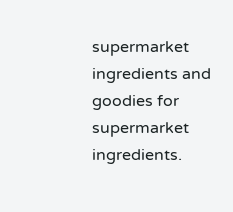supermarket ingredients and goodies for supermarket ingredients.